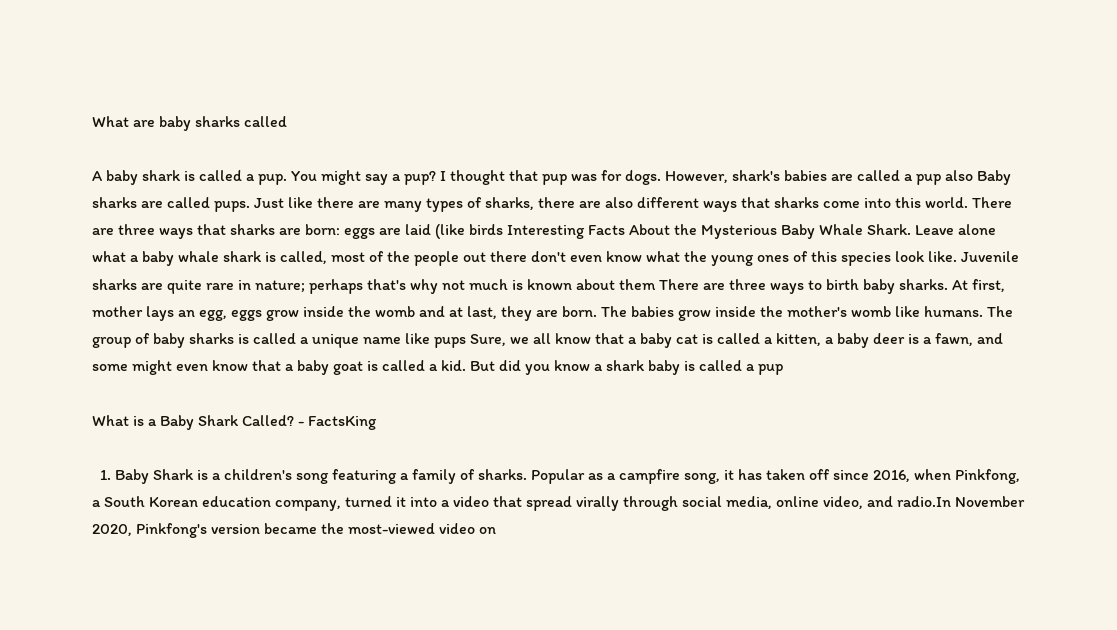What are baby sharks called

A baby shark is called a pup. You might say a pup? I thought that pup was for dogs. However, shark's babies are called a pup also Baby sharks are called pups. Just like there are many types of sharks, there are also different ways that sharks come into this world. There are three ways that sharks are born: eggs are laid (like birds Interesting Facts About the Mysterious Baby Whale Shark. Leave alone what a baby whale shark is called, most of the people out there don't even know what the young ones of this species look like. Juvenile sharks are quite rare in nature; perhaps that's why not much is known about them There are three ways to birth baby sharks. At first, mother lays an egg, eggs grow inside the womb and at last, they are born. The babies grow inside the mother's womb like humans. The group of baby sharks is called a unique name like pups Sure, we all know that a baby cat is called a kitten, a baby deer is a fawn, and some might even know that a baby goat is called a kid. But did you know a shark baby is called a pup

What is a Baby Shark Called? - FactsKing

  1. Baby Shark is a children's song featuring a family of sharks. Popular as a campfire song, it has taken off since 2016, when Pinkfong, a South Korean education company, turned it into a video that spread virally through social media, online video, and radio.In November 2020, Pinkfong's version became the most-viewed video on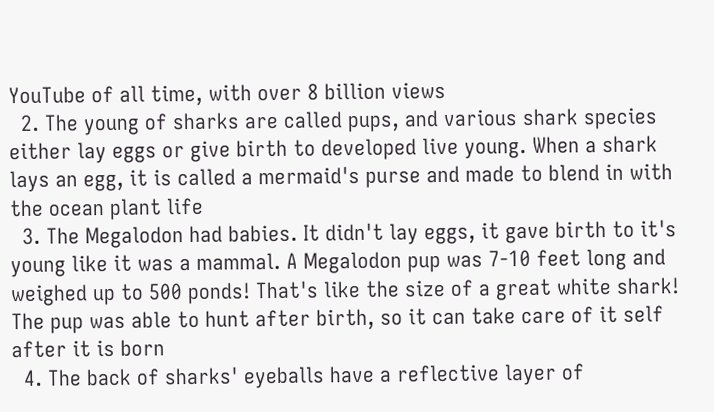YouTube of all time, with over 8 billion views
  2. The young of sharks are called pups, and various shark species either lay eggs or give birth to developed live young. When a shark lays an egg, it is called a mermaid's purse and made to blend in with the ocean plant life
  3. The Megalodon had babies. It didn't lay eggs, it gave birth to it's young like it was a mammal. A Megalodon pup was 7-10 feet long and weighed up to 500 ponds! That's like the size of a great white shark! The pup was able to hunt after birth, so it can take care of it self after it is born
  4. The back of sharks' eyeballs have a reflective layer of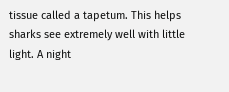tissue called a tapetum. This helps sharks see extremely well with little light. A night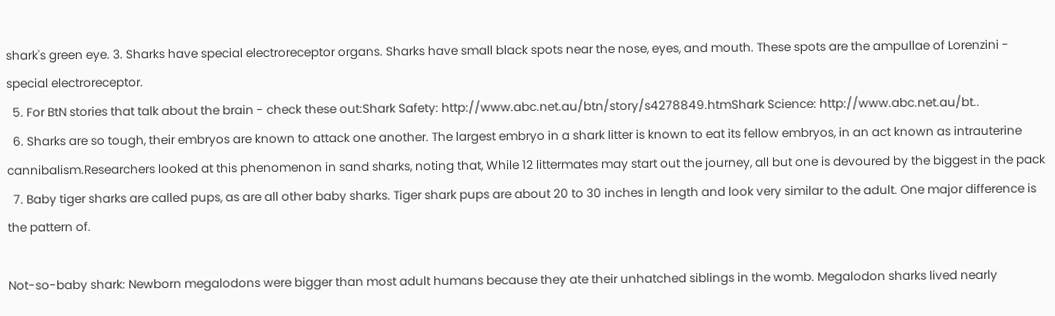shark's green eye. 3. Sharks have special electroreceptor organs. Sharks have small black spots near the nose, eyes, and mouth. These spots are the ampullae of Lorenzini - special electroreceptor.
  5. For BtN stories that talk about the brain - check these out:Shark Safety: http://www.abc.net.au/btn/story/s4278849.htmShark Science: http://www.abc.net.au/bt..
  6. Sharks are so tough, their embryos are known to attack one another. The largest embryo in a shark litter is known to eat its fellow embryos, in an act known as intrauterine cannibalism.Researchers looked at this phenomenon in sand sharks, noting that, While 12 littermates may start out the journey, all but one is devoured by the biggest in the pack
  7. Baby tiger sharks are called pups, as are all other baby sharks. Tiger shark pups are about 20 to 30 inches in length and look very similar to the adult. One major difference is the pattern of.

Not-so-baby shark: Newborn megalodons were bigger than most adult humans because they ate their unhatched siblings in the womb. Megalodon sharks lived nearly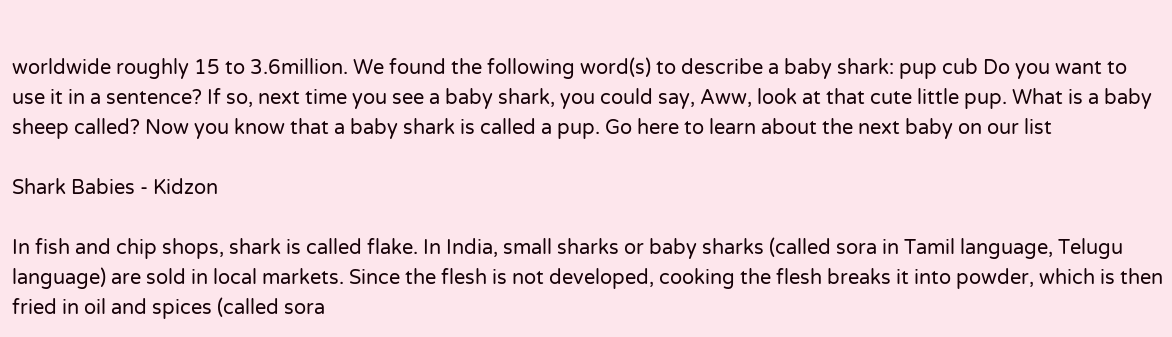worldwide roughly 15 to 3.6million. We found the following word(s) to describe a baby shark: pup cub Do you want to use it in a sentence? If so, next time you see a baby shark, you could say, Aww, look at that cute little pup. What is a baby sheep called? Now you know that a baby shark is called a pup. Go here to learn about the next baby on our list

Shark Babies - Kidzon

In fish and chip shops, shark is called flake. In India, small sharks or baby sharks (called sora in Tamil language, Telugu language) are sold in local markets. Since the flesh is not developed, cooking the flesh breaks it into powder, which is then fried in oil and spices (called sora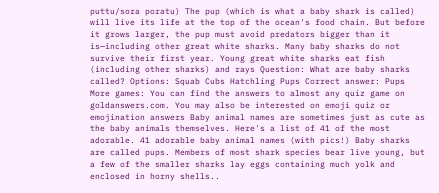puttu/sora poratu) The pup (which is what a baby shark is called) will live its life at the top of the ocean's food chain. But before it grows larger, the pup must avoid predators bigger than it is—including other great white sharks. Many baby sharks do not survive their first year. Young great white sharks eat fish (including other sharks) and rays Question: What are baby sharks called? Options: Squab Cubs Hatchling Pups Correct answer: Pups More games: You can find the answers to almost any quiz game on goldanswers.com. You may also be interested on emoji quiz or emojination answers Baby animal names are sometimes just as cute as the baby animals themselves. Here's a list of 41 of the most adorable. 41 adorable baby animal names (with pics!) Baby sharks are called pups. Members of most shark species bear live young, but a few of the smaller sharks lay eggs containing much yolk and enclosed in horny shells..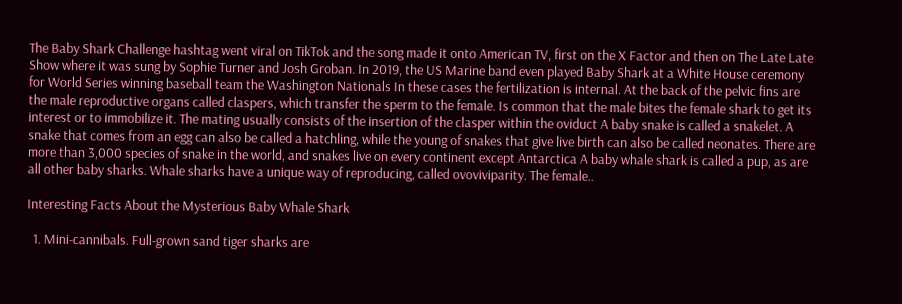The Baby Shark Challenge hashtag went viral on TikTok and the song made it onto American TV, first on the X Factor and then on The Late Late Show where it was sung by Sophie Turner and Josh Groban. In 2019, the US Marine band even played Baby Shark at a White House ceremony for World Series winning baseball team the Washington Nationals In these cases the fertilization is internal. At the back of the pelvic fins are the male reproductive organs called claspers, which transfer the sperm to the female. Is common that the male bites the female shark to get its interest or to immobilize it. The mating usually consists of the insertion of the clasper within the oviduct A baby snake is called a snakelet. A snake that comes from an egg can also be called a hatchling, while the young of snakes that give live birth can also be called neonates. There are more than 3,000 species of snake in the world, and snakes live on every continent except Antarctica A baby whale shark is called a pup, as are all other baby sharks. Whale sharks have a unique way of reproducing, called ovoviviparity. The female..

Interesting Facts About the Mysterious Baby Whale Shark

  1. Mini-cannibals. Full-grown sand tiger sharks are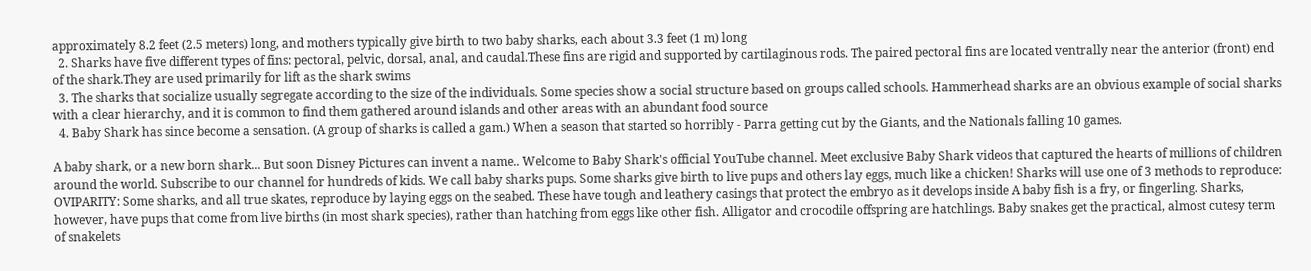approximately 8.2 feet (2.5 meters) long, and mothers typically give birth to two baby sharks, each about 3.3 feet (1 m) long
  2. Sharks have five different types of fins: pectoral, pelvic, dorsal, anal, and caudal.These fins are rigid and supported by cartilaginous rods. The paired pectoral fins are located ventrally near the anterior (front) end of the shark.They are used primarily for lift as the shark swims
  3. The sharks that socialize usually segregate according to the size of the individuals. Some species show a social structure based on groups called schools. Hammerhead sharks are an obvious example of social sharks with a clear hierarchy, and it is common to find them gathered around islands and other areas with an abundant food source
  4. Baby Shark has since become a sensation. (A group of sharks is called a gam.) When a season that started so horribly - Parra getting cut by the Giants, and the Nationals falling 10 games.

A baby shark, or a new born shark... But soon Disney Pictures can invent a name.. Welcome to Baby Shark's official YouTube channel. Meet exclusive Baby Shark videos that captured the hearts of millions of children around the world. Subscribe to our channel for hundreds of kids. We call baby sharks pups. Some sharks give birth to live pups and others lay eggs, much like a chicken! Sharks will use one of 3 methods to reproduce: OVIPARITY: Some sharks, and all true skates, reproduce by laying eggs on the seabed. These have tough and leathery casings that protect the embryo as it develops inside A baby fish is a fry, or fingerling. Sharks, however, have pups that come from live births (in most shark species), rather than hatching from eggs like other fish. Alligator and crocodile offspring are hatchlings. Baby snakes get the practical, almost cutesy term of snakelets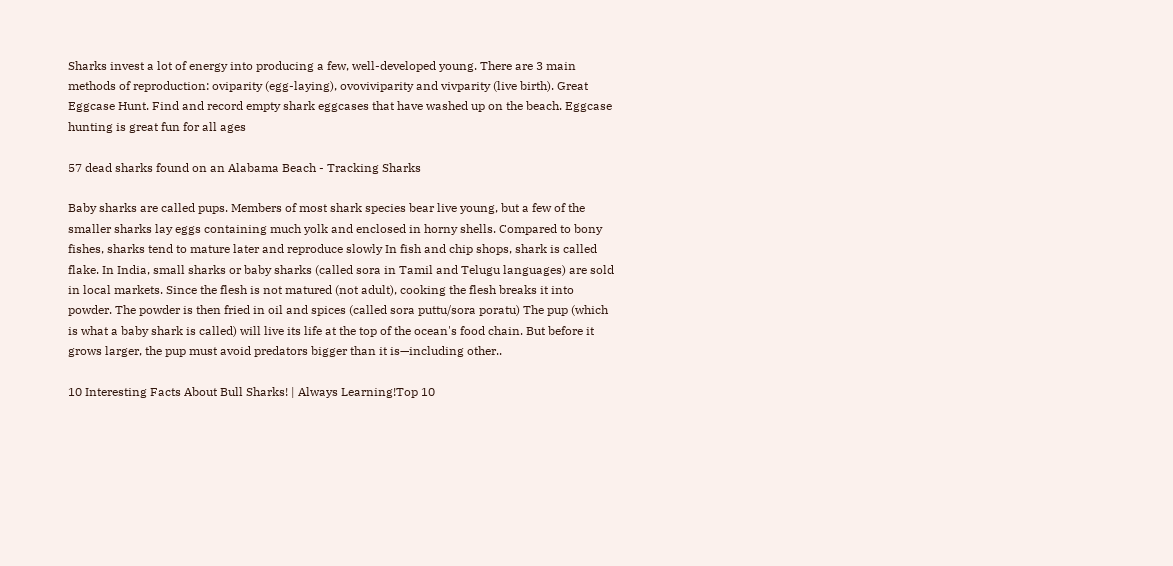Sharks invest a lot of energy into producing a few, well-developed young. There are 3 main methods of reproduction: oviparity (egg-laying), ovoviviparity and vivparity (live birth). Great Eggcase Hunt. Find and record empty shark eggcases that have washed up on the beach. Eggcase hunting is great fun for all ages

57 dead sharks found on an Alabama Beach - Tracking Sharks

Baby sharks are called pups. Members of most shark species bear live young, but a few of the smaller sharks lay eggs containing much yolk and enclosed in horny shells. Compared to bony fishes, sharks tend to mature later and reproduce slowly In fish and chip shops, shark is called flake. In India, small sharks or baby sharks (called sora in Tamil and Telugu languages) are sold in local markets. Since the flesh is not matured (not adult), cooking the flesh breaks it into powder. The powder is then fried in oil and spices (called sora puttu/sora poratu) The pup (which is what a baby shark is called) will live its life at the top of the ocean's food chain. But before it grows larger, the pup must avoid predators bigger than it is—including other..

10 Interesting Facts About Bull Sharks! | Always Learning!Top 10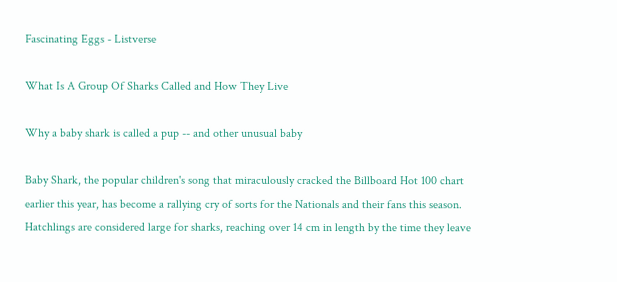Fascinating Eggs - Listverse

What Is A Group Of Sharks Called and How They Live

Why a baby shark is called a pup -- and other unusual baby

Baby Shark, the popular children's song that miraculously cracked the Billboard Hot 100 chart earlier this year, has become a rallying cry of sorts for the Nationals and their fans this season. Hatchlings are considered large for sharks, reaching over 14 cm in length by the time they leave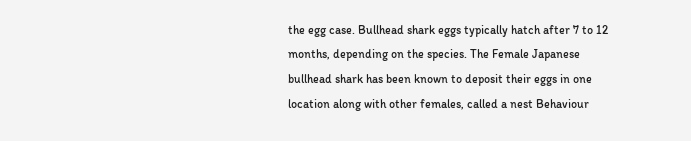the egg case. Bullhead shark eggs typically hatch after 7 to 12 months, depending on the species. The Female Japanese bullhead shark has been known to deposit their eggs in one location along with other females, called a nest Behaviour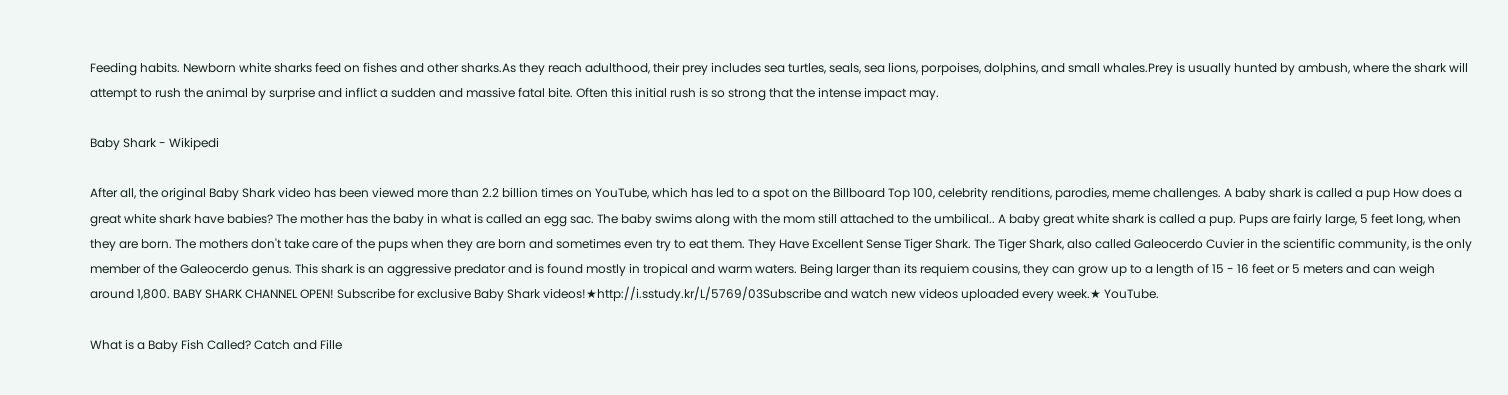Feeding habits. Newborn white sharks feed on fishes and other sharks.As they reach adulthood, their prey includes sea turtles, seals, sea lions, porpoises, dolphins, and small whales.Prey is usually hunted by ambush, where the shark will attempt to rush the animal by surprise and inflict a sudden and massive fatal bite. Often this initial rush is so strong that the intense impact may.

Baby Shark - Wikipedi

After all, the original Baby Shark video has been viewed more than 2.2 billion times on YouTube, which has led to a spot on the Billboard Top 100, celebrity renditions, parodies, meme challenges. A baby shark is called a pup How does a great white shark have babies? The mother has the baby in what is called an egg sac. The baby swims along with the mom still attached to the umbilical.. A baby great white shark is called a pup. Pups are fairly large, 5 feet long, when they are born. The mothers don't take care of the pups when they are born and sometimes even try to eat them. They Have Excellent Sense Tiger Shark. The Tiger Shark, also called Galeocerdo Cuvier in the scientific community, is the only member of the Galeocerdo genus. This shark is an aggressive predator and is found mostly in tropical and warm waters. Being larger than its requiem cousins, they can grow up to a length of 15 - 16 feet or 5 meters and can weigh around 1,800. BABY SHARK CHANNEL OPEN! Subscribe for exclusive Baby Shark videos!★http://i.sstudy.kr/L/5769/03Subscribe and watch new videos uploaded every week.★ YouTube.

What is a Baby Fish Called? Catch and Fille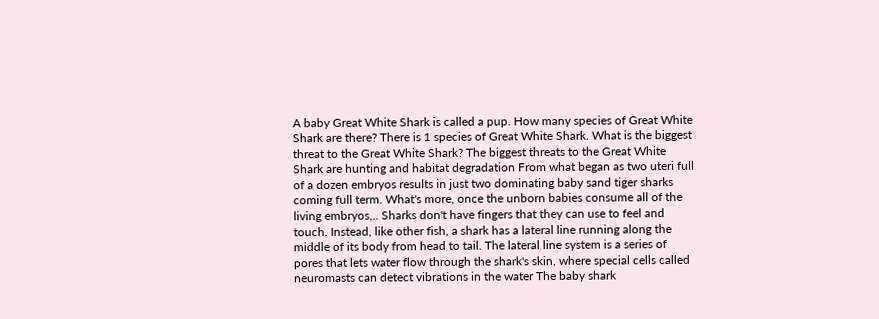A baby Great White Shark is called a pup. How many species of Great White Shark are there? There is 1 species of Great White Shark. What is the biggest threat to the Great White Shark? The biggest threats to the Great White Shark are hunting and habitat degradation From what began as two uteri full of a dozen embryos results in just two dominating baby sand tiger sharks coming full term. What's more, once the unborn babies consume all of the living embryos,.. Sharks don't have fingers that they can use to feel and touch. Instead, like other fish, a shark has a lateral line running along the middle of its body from head to tail. The lateral line system is a series of pores that lets water flow through the shark's skin, where special cells called neuromasts can detect vibrations in the water The baby shark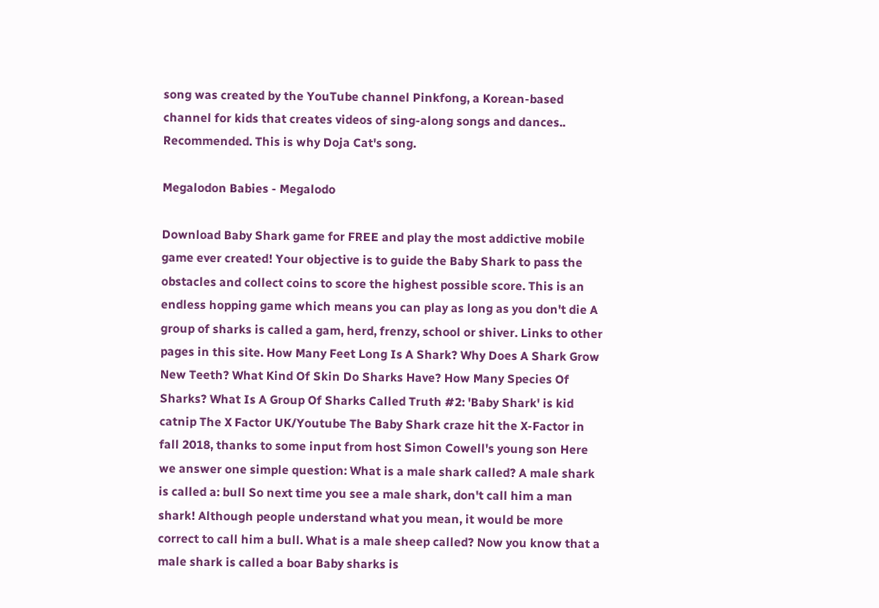song was created by the YouTube channel Pinkfong, a Korean-based channel for kids that creates videos of sing-along songs and dances.. Recommended. This is why Doja Cat's song.

Megalodon Babies - Megalodo

Download Baby Shark game for FREE and play the most addictive mobile game ever created! Your objective is to guide the Baby Shark to pass the obstacles and collect coins to score the highest possible score. This is an endless hopping game which means you can play as long as you don't die A group of sharks is called a gam, herd, frenzy, school or shiver. Links to other pages in this site. How Many Feet Long Is A Shark? Why Does A Shark Grow New Teeth? What Kind Of Skin Do Sharks Have? How Many Species Of Sharks? What Is A Group Of Sharks Called Truth #2: 'Baby Shark' is kid catnip The X Factor UK/Youtube The Baby Shark craze hit the X-Factor in fall 2018, thanks to some input from host Simon Cowell's young son Here we answer one simple question: What is a male shark called? A male shark is called a: bull So next time you see a male shark, don't call him a man shark! Although people understand what you mean, it would be more correct to call him a bull. What is a male sheep called? Now you know that a male shark is called a boar Baby sharks is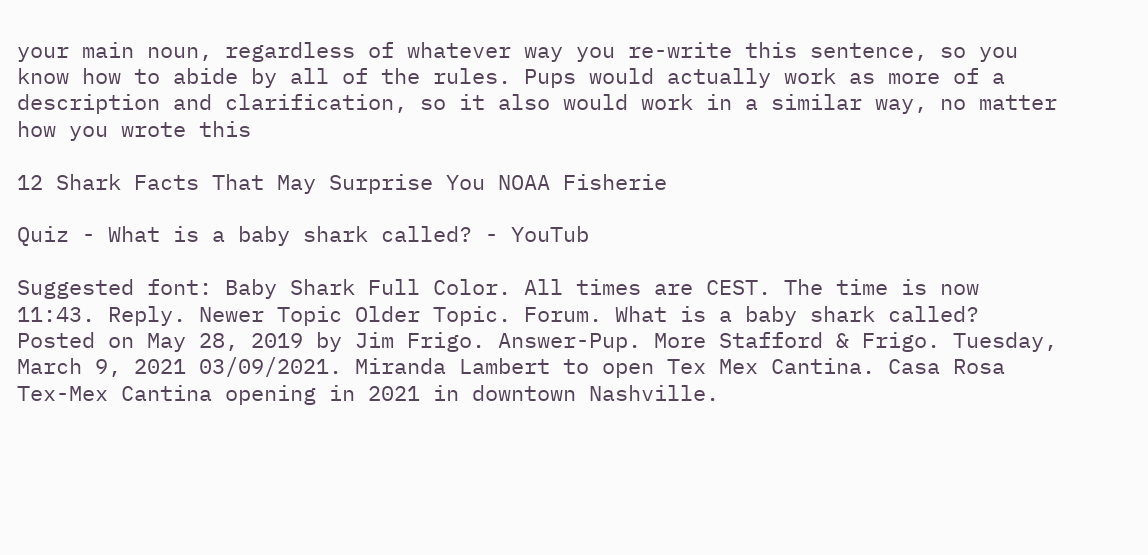your main noun, regardless of whatever way you re-write this sentence, so you know how to abide by all of the rules. Pups would actually work as more of a description and clarification, so it also would work in a similar way, no matter how you wrote this

12 Shark Facts That May Surprise You NOAA Fisherie

Quiz - What is a baby shark called? - YouTub

Suggested font: Baby Shark Full Color. All times are CEST. The time is now 11:43. Reply. Newer Topic Older Topic. Forum. What is a baby shark called? Posted on May 28, 2019 by Jim Frigo. Answer-Pup. More Stafford & Frigo. Tuesday, March 9, 2021 03/09/2021. Miranda Lambert to open Tex Mex Cantina. Casa Rosa Tex-Mex Cantina opening in 2021 in downtown Nashville.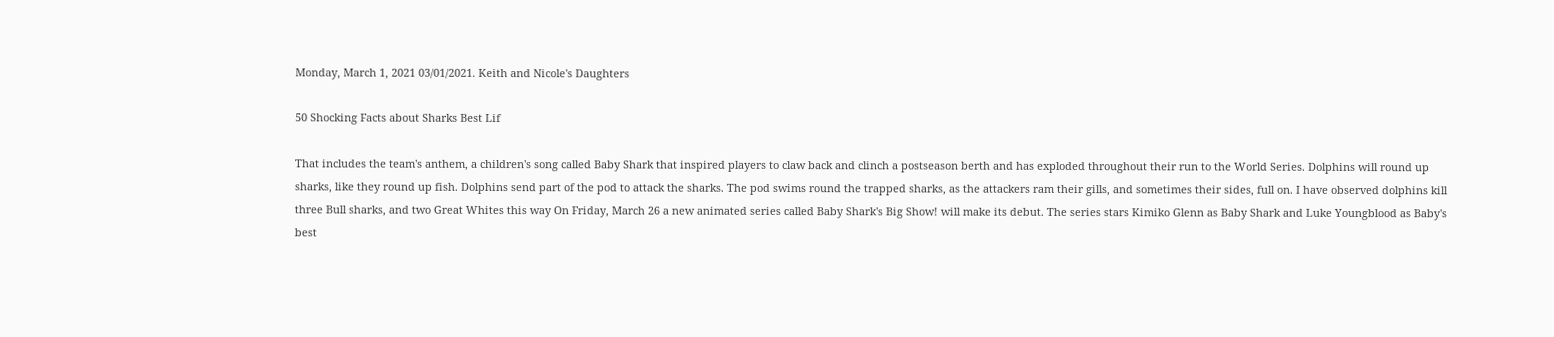Monday, March 1, 2021 03/01/2021. Keith and Nicole's Daughters

50 Shocking Facts about Sharks Best Lif

That includes the team's anthem, a children's song called Baby Shark that inspired players to claw back and clinch a postseason berth and has exploded throughout their run to the World Series. Dolphins will round up sharks, like they round up fish. Dolphins send part of the pod to attack the sharks. The pod swims round the trapped sharks, as the attackers ram their gills, and sometimes their sides, full on. I have observed dolphins kill three Bull sharks, and two Great Whites this way On Friday, March 26 a new animated series called Baby Shark's Big Show! will make its debut. The series stars Kimiko Glenn as Baby Shark and Luke Youngblood as Baby's best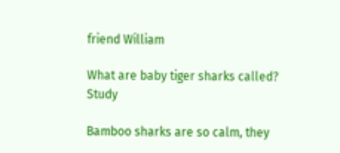friend William

What are baby tiger sharks called? Study

Bamboo sharks are so calm, they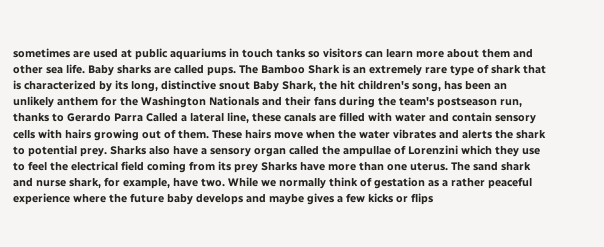sometimes are used at public aquariums in touch tanks so visitors can learn more about them and other sea life. Baby sharks are called pups. The Bamboo Shark is an extremely rare type of shark that is characterized by its long, distinctive snout Baby Shark, the hit children's song, has been an unlikely anthem for the Washington Nationals and their fans during the team's postseason run, thanks to Gerardo Parra Called a lateral line, these canals are filled with water and contain sensory cells with hairs growing out of them. These hairs move when the water vibrates and alerts the shark to potential prey. Sharks also have a sensory organ called the ampullae of Lorenzini which they use to feel the electrical field coming from its prey Sharks have more than one uterus. The sand shark and nurse shark, for example, have two. While we normally think of gestation as a rather peaceful experience where the future baby develops and maybe gives a few kicks or flips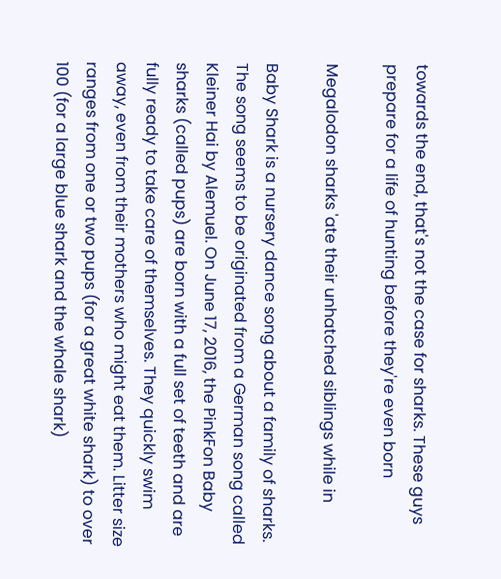towards the end, that's not the case for sharks. These guys prepare for a life of hunting before they're even born

Megalodon sharks 'ate their unhatched siblings while in

Baby Shark is a nursery dance song about a family of sharks. The song seems to be originated from a German song called Kleiner Hai by Alemuel. On June 17, 2016, the PinkFon Baby sharks (called pups) are born with a full set of teeth and are fully ready to take care of themselves. They quickly swim away, even from their mothers who might eat them. Litter size ranges from one or two pups (for a great white shark) to over 100 (for a large blue shark and the whale shark)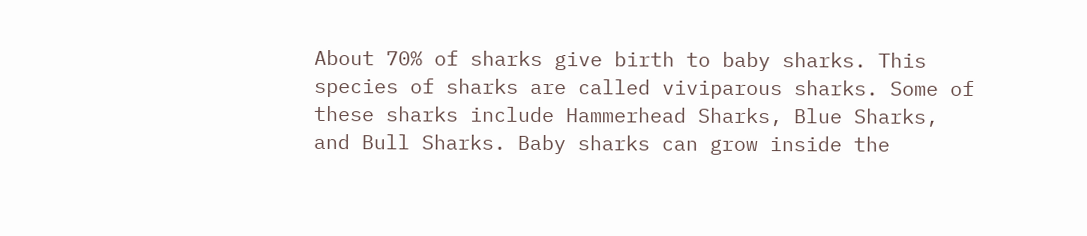About 70% of sharks give birth to baby sharks. This species of sharks are called viviparous sharks. Some of these sharks include Hammerhead Sharks, Blue Sharks, and Bull Sharks. Baby sharks can grow inside the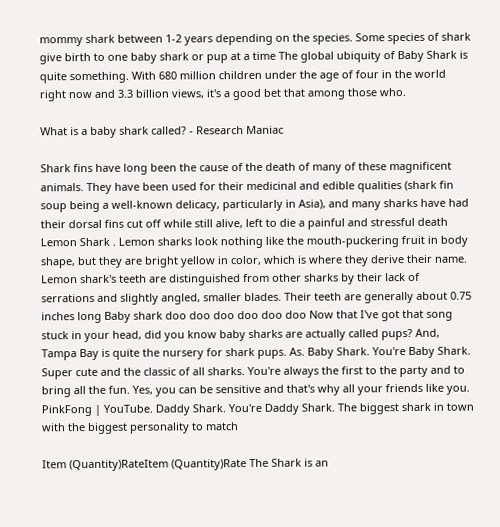mommy shark between 1-2 years depending on the species. Some species of shark give birth to one baby shark or pup at a time The global ubiquity of Baby Shark is quite something. With 680 million children under the age of four in the world right now and 3.3 billion views, it's a good bet that among those who.

What is a baby shark called? - Research Maniac

Shark fins have long been the cause of the death of many of these magnificent animals. They have been used for their medicinal and edible qualities (shark fin soup being a well-known delicacy, particularly in Asia), and many sharks have had their dorsal fins cut off while still alive, left to die a painful and stressful death Lemon Shark . Lemon sharks look nothing like the mouth-puckering fruit in body shape, but they are bright yellow in color, which is where they derive their name. Lemon shark's teeth are distinguished from other sharks by their lack of serrations and slightly angled, smaller blades. Their teeth are generally about 0.75 inches long Baby shark doo doo doo doo doo doo Now that I've got that song stuck in your head, did you know baby sharks are actually called pups? And, Tampa Bay is quite the nursery for shark pups. As. Baby Shark. You're Baby Shark. Super cute and the classic of all sharks. You're always the first to the party and to bring all the fun. Yes, you can be sensitive and that's why all your friends like you. PinkFong | YouTube. Daddy Shark. You're Daddy Shark. The biggest shark in town with the biggest personality to match

Item (Quantity)RateItem (Quantity)Rate The Shark is an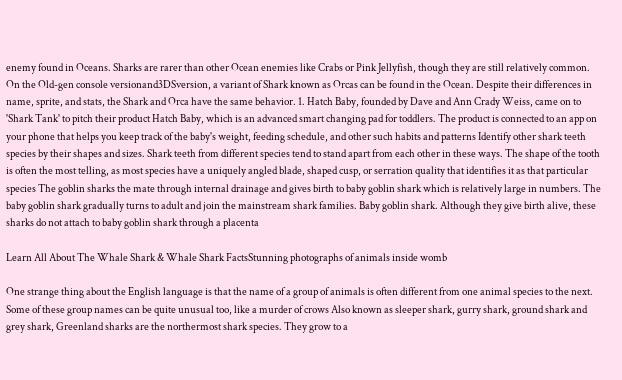enemy found in Oceans. Sharks are rarer than other Ocean enemies like Crabs or Pink Jellyfish, though they are still relatively common. On the Old-gen console versionand3DSversion, a variant of Shark known as Orcas can be found in the Ocean. Despite their differences in name, sprite, and stats, the Shark and Orca have the same behavior. 1. Hatch Baby, founded by Dave and Ann Crady Weiss, came on to 'Shark Tank' to pitch their product Hatch Baby, which is an advanced smart changing pad for toddlers. The product is connected to an app on your phone that helps you keep track of the baby's weight, feeding schedule, and other such habits and patterns Identify other shark teeth species by their shapes and sizes. Shark teeth from different species tend to stand apart from each other in these ways. The shape of the tooth is often the most telling, as most species have a uniquely angled blade, shaped cusp, or serration quality that identifies it as that particular species The goblin sharks the mate through internal drainage and gives birth to baby goblin shark which is relatively large in numbers. The baby goblin shark gradually turns to adult and join the mainstream shark families. Baby goblin shark. Although they give birth alive, these sharks do not attach to baby goblin shark through a placenta

Learn All About The Whale Shark & Whale Shark FactsStunning photographs of animals inside womb

One strange thing about the English language is that the name of a group of animals is often different from one animal species to the next. Some of these group names can be quite unusual too, like a murder of crows Also known as sleeper shark, gurry shark, ground shark and grey shark, Greenland sharks are the northermost shark species. They grow to a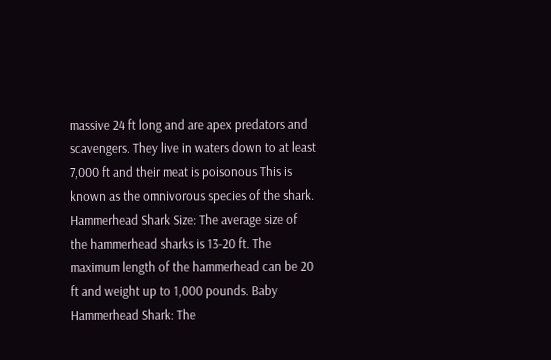massive 24 ft long and are apex predators and scavengers. They live in waters down to at least 7,000 ft and their meat is poisonous This is known as the omnivorous species of the shark. Hammerhead Shark Size: The average size of the hammerhead sharks is 13-20 ft. The maximum length of the hammerhead can be 20 ft and weight up to 1,000 pounds. Baby Hammerhead Shark: The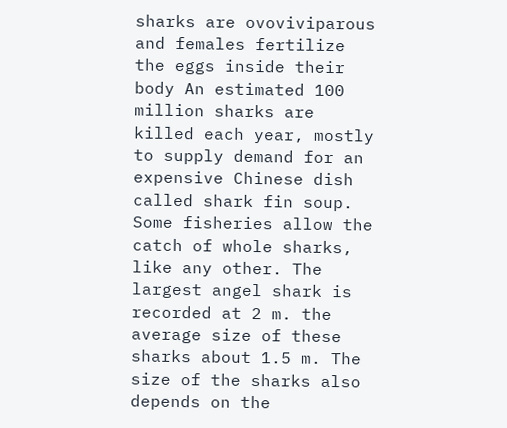sharks are ovoviviparous and females fertilize the eggs inside their body An estimated 100 million sharks are killed each year, mostly to supply demand for an expensive Chinese dish called shark fin soup. Some fisheries allow the catch of whole sharks, like any other. The largest angel shark is recorded at 2 m. the average size of these sharks about 1.5 m. The size of the sharks also depends on the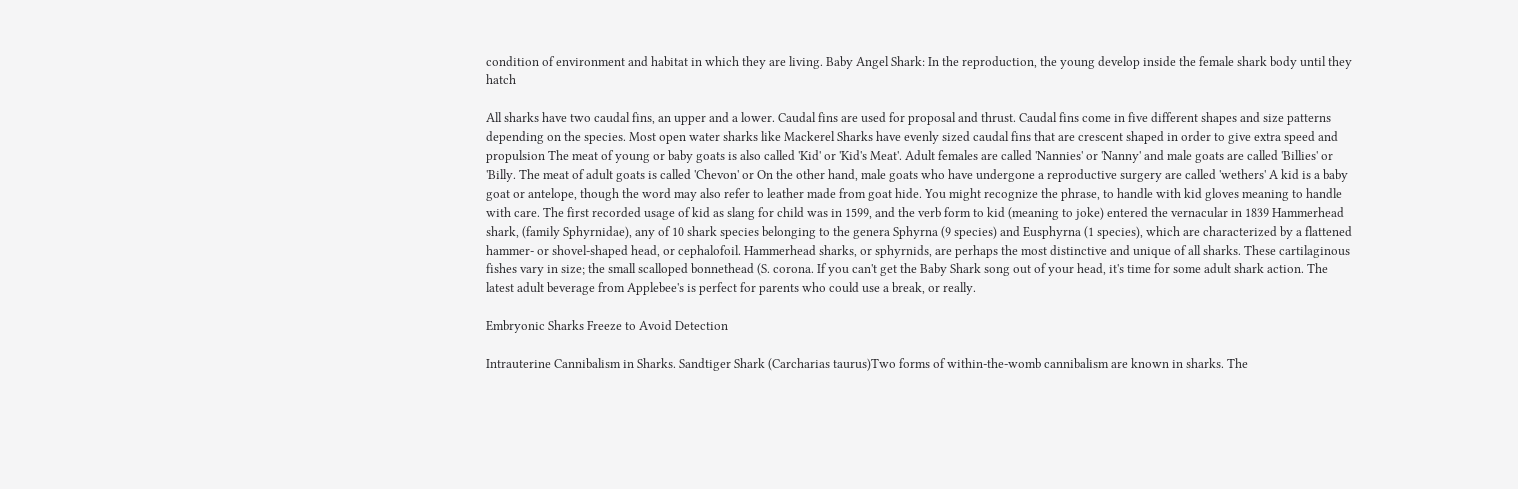condition of environment and habitat in which they are living. Baby Angel Shark: In the reproduction, the young develop inside the female shark body until they hatch

All sharks have two caudal fins, an upper and a lower. Caudal fins are used for proposal and thrust. Caudal fins come in five different shapes and size patterns depending on the species. Most open water sharks like Mackerel Sharks have evenly sized caudal fins that are crescent shaped in order to give extra speed and propulsion The meat of young or baby goats is also called 'Kid' or 'Kid's Meat'. Adult females are called 'Nannies' or 'Nanny' and male goats are called 'Billies' or 'Billy. The meat of adult goats is called 'Chevon' or On the other hand, male goats who have undergone a reproductive surgery are called 'wethers' A kid is a baby goat or antelope, though the word may also refer to leather made from goat hide. You might recognize the phrase, to handle with kid gloves meaning to handle with care. The first recorded usage of kid as slang for child was in 1599, and the verb form to kid (meaning to joke) entered the vernacular in 1839 Hammerhead shark, (family Sphyrnidae), any of 10 shark species belonging to the genera Sphyrna (9 species) and Eusphyrna (1 species), which are characterized by a flattened hammer- or shovel-shaped head, or cephalofoil. Hammerhead sharks, or sphyrnids, are perhaps the most distinctive and unique of all sharks. These cartilaginous fishes vary in size; the small scalloped bonnethead (S. corona. If you can't get the Baby Shark song out of your head, it's time for some adult shark action. The latest adult beverage from Applebee's is perfect for parents who could use a break, or really.

Embryonic Sharks Freeze to Avoid Detection

Intrauterine Cannibalism in Sharks. Sandtiger Shark (Carcharias taurus)Two forms of within-the-womb cannibalism are known in sharks. The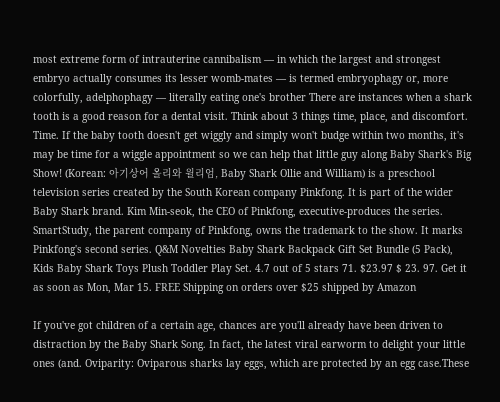most extreme form of intrauterine cannibalism — in which the largest and strongest embryo actually consumes its lesser womb-mates — is termed embryophagy or, more colorfully, adelphophagy — literally eating one's brother There are instances when a shark tooth is a good reason for a dental visit. Think about 3 things time, place, and discomfort. Time. If the baby tooth doesn't get wiggly and simply won't budge within two months, it's may be time for a wiggle appointment so we can help that little guy along Baby Shark's Big Show! (Korean: 아기상어 올리와 윌리엄, Baby Shark Ollie and William) is a preschool television series created by the South Korean company Pinkfong. It is part of the wider Baby Shark brand. Kim Min-seok, the CEO of Pinkfong, executive-produces the series. SmartStudy, the parent company of Pinkfong, owns the trademark to the show. It marks Pinkfong's second series. Q&M Novelties Baby Shark Backpack Gift Set Bundle (5 Pack), Kids Baby Shark Toys Plush Toddler Play Set. 4.7 out of 5 stars 71. $23.97 $ 23. 97. Get it as soon as Mon, Mar 15. FREE Shipping on orders over $25 shipped by Amazon

If you've got children of a certain age, chances are you'll already have been driven to distraction by the Baby Shark Song. In fact, the latest viral earworm to delight your little ones (and. Oviparity: Oviparous sharks lay eggs, which are protected by an egg case.These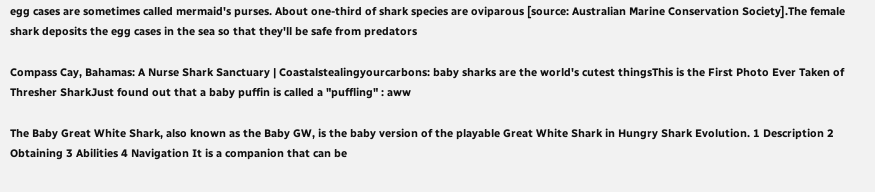egg cases are sometimes called mermaid's purses. About one-third of shark species are oviparous [source: Australian Marine Conservation Society].The female shark deposits the egg cases in the sea so that they'll be safe from predators

Compass Cay, Bahamas: A Nurse Shark Sanctuary | Coastalstealingyourcarbons: baby sharks are the world's cutest thingsThis is the First Photo Ever Taken of Thresher SharkJust found out that a baby puffin is called a "puffling" : aww

The Baby Great White Shark, also known as the Baby GW, is the baby version of the playable Great White Shark in Hungry Shark Evolution. 1 Description 2 Obtaining 3 Abilities 4 Navigation It is a companion that can be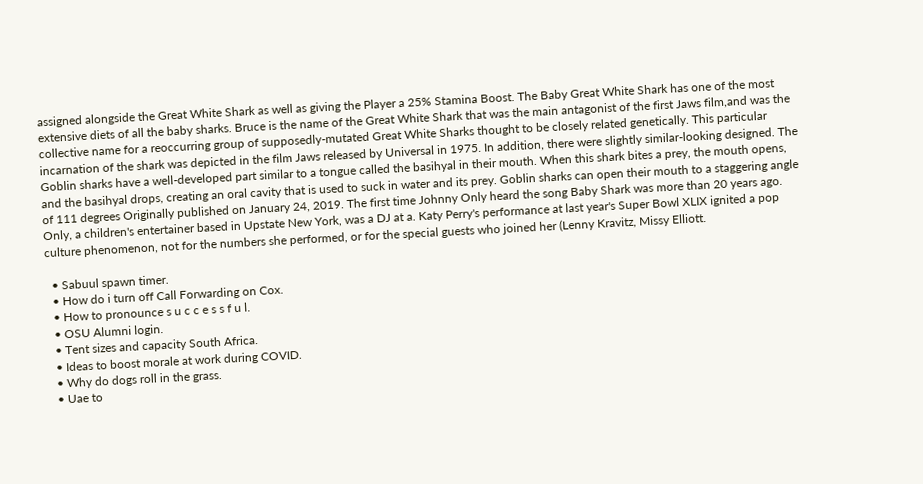assigned alongside the Great White Shark as well as giving the Player a 25% Stamina Boost. The Baby Great White Shark has one of the most extensive diets of all the baby sharks. Bruce is the name of the Great White Shark that was the main antagonist of the first Jaws film,and was the collective name for a reoccurring group of supposedly-mutated Great White Sharks thought to be closely related genetically. This particular incarnation of the shark was depicted in the film Jaws released by Universal in 1975. In addition, there were slightly similar-looking designed. The Goblin sharks have a well-developed part similar to a tongue called the basihyal in their mouth. When this shark bites a prey, the mouth opens, and the basihyal drops, creating an oral cavity that is used to suck in water and its prey. Goblin sharks can open their mouth to a staggering angle of 111 degrees Originally published on January 24, 2019. The first time Johnny Only heard the song Baby Shark was more than 20 years ago. Only, a children's entertainer based in Upstate New York, was a DJ at a. Katy Perry's performance at last year's Super Bowl XLIX ignited a pop culture phenomenon, not for the numbers she performed, or for the special guests who joined her (Lenny Kravitz, Missy Elliott.

  • Sabuul spawn timer.
  • How do i turn off Call Forwarding on Cox.
  • How to pronounce s u c c e s s f u l.
  • OSU Alumni login.
  • Tent sizes and capacity South Africa.
  • Ideas to boost morale at work during COVID.
  • Why do dogs roll in the grass.
  • Uae to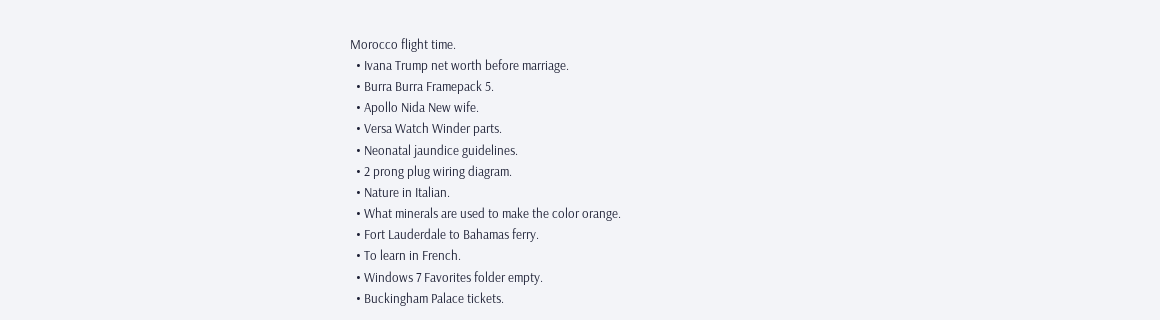Morocco flight time.
  • Ivana Trump net worth before marriage.
  • Burra Burra Framepack 5.
  • Apollo Nida New wife.
  • Versa Watch Winder parts.
  • Neonatal jaundice guidelines.
  • 2 prong plug wiring diagram.
  • Nature in Italian.
  • What minerals are used to make the color orange.
  • Fort Lauderdale to Bahamas ferry.
  • To learn in French.
  • Windows 7 Favorites folder empty.
  • Buckingham Palace tickets.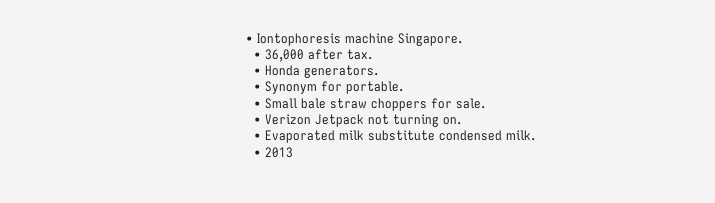• Iontophoresis machine Singapore.
  • 36,000 after tax.
  • Honda generators.
  • Synonym for portable.
  • Small bale straw choppers for sale.
  • Verizon Jetpack not turning on.
  • Evaporated milk substitute condensed milk.
  • 2013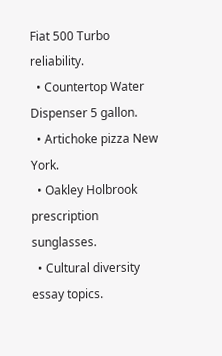Fiat 500 Turbo reliability.
  • Countertop Water Dispenser 5 gallon.
  • Artichoke pizza New York.
  • Oakley Holbrook prescription sunglasses.
  • Cultural diversity essay topics.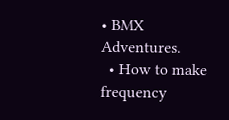• BMX Adventures.
  • How to make frequency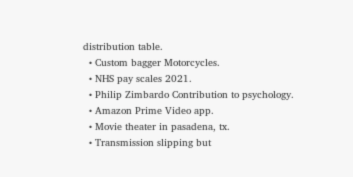distribution table.
  • Custom bagger Motorcycles.
  • NHS pay scales 2021.
  • Philip Zimbardo Contribution to psychology.
  • Amazon Prime Video app.
  • Movie theater in pasadena, tx.
  • Transmission slipping but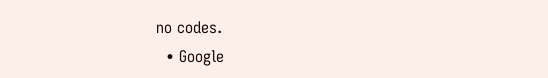no codes.
  • Google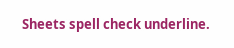Sheets spell check underline.